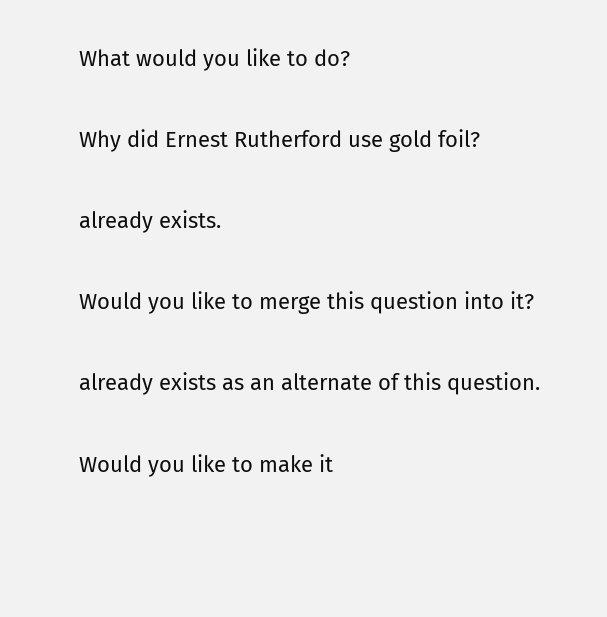What would you like to do?

Why did Ernest Rutherford use gold foil?

already exists.

Would you like to merge this question into it?

already exists as an alternate of this question.

Would you like to make it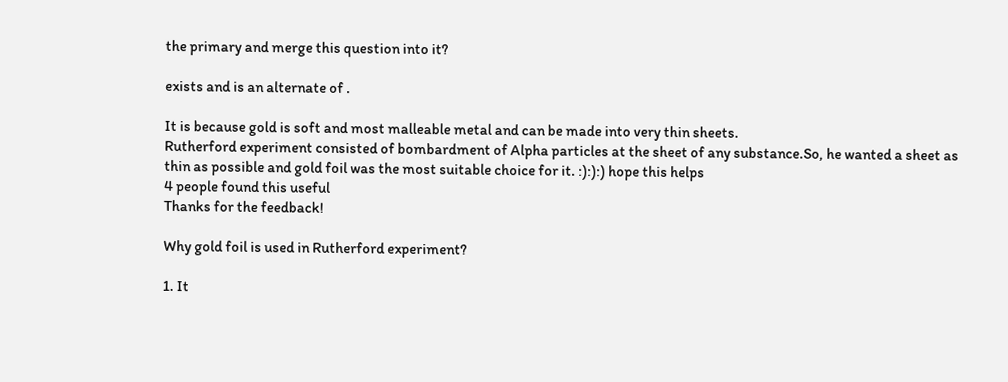the primary and merge this question into it?

exists and is an alternate of .

It is because gold is soft and most malleable metal and can be made into very thin sheets.
Rutherford experiment consisted of bombardment of Alpha particles at the sheet of any substance.So, he wanted a sheet as thin as possible and gold foil was the most suitable choice for it. :):):) hope this helps
4 people found this useful
Thanks for the feedback!

Why gold foil is used in Rutherford experiment?

1. It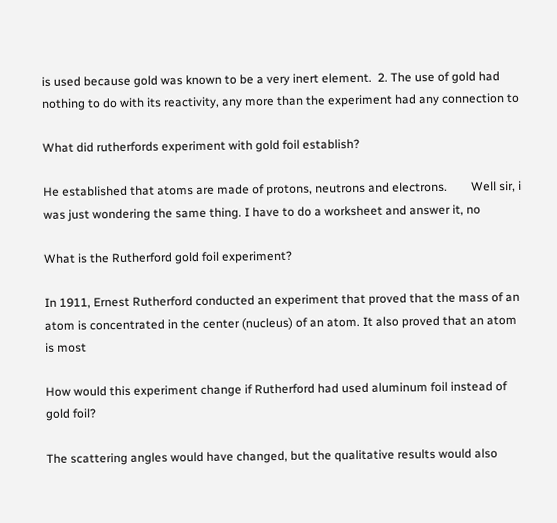is used because gold was known to be a very inert element.  2. The use of gold had nothing to do with its reactivity, any more than the experiment had any connection to

What did rutherfords experiment with gold foil establish?

He established that atoms are made of protons, neutrons and electrons.        Well sir, i was just wondering the same thing. I have to do a worksheet and answer it, no

What is the Rutherford gold foil experiment?

In 1911, Ernest Rutherford conducted an experiment that proved that the mass of an atom is concentrated in the center (nucleus) of an atom. It also proved that an atom is most

How would this experiment change if Rutherford had used aluminum foil instead of gold foil?

The scattering angles would have changed, but the qualitative results would also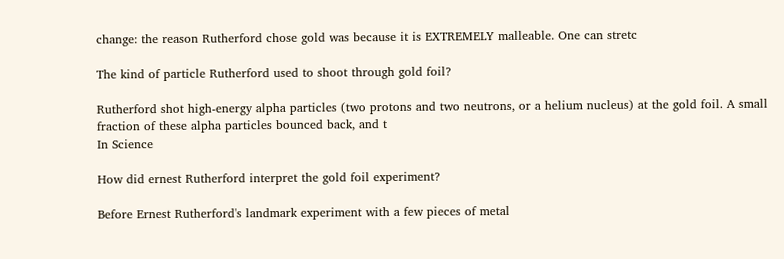change: the reason Rutherford chose gold was because it is EXTREMELY malleable. One can stretc

The kind of particle Rutherford used to shoot through gold foil?

Rutherford shot high-energy alpha particles (two protons and two neutrons, or a helium nucleus) at the gold foil. A small fraction of these alpha particles bounced back, and t
In Science

How did ernest Rutherford interpret the gold foil experiment?

Before Ernest Rutherford's landmark experiment with a few pieces of metal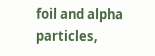foil and alpha particles,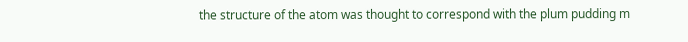the structure of the atom was thought to correspond with the plum pudding m